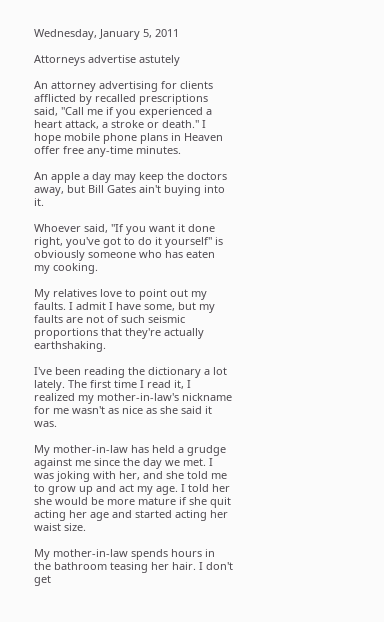Wednesday, January 5, 2011

Attorneys advertise astutely

An attorney advertising for clients afflicted by recalled prescriptions said, "Call me if you experienced a heart attack, a stroke or death." I hope mobile phone plans in Heaven offer free any-time minutes.

An apple a day may keep the doctors away, but Bill Gates ain't buying into it.

Whoever said, "If you want it done right, you've got to do it yourself" is obviously someone who has eaten my cooking.

My relatives love to point out my faults. I admit I have some, but my faults are not of such seismic proportions that they're actually earthshaking.

I've been reading the dictionary a lot lately. The first time I read it, I realized my mother-in-law's nickname for me wasn't as nice as she said it was.

My mother-in-law has held a grudge against me since the day we met. I was joking with her, and she told me to grow up and act my age. I told her she would be more mature if she quit acting her age and started acting her waist size.

My mother-in-law spends hours in the bathroom teasing her hair. I don't get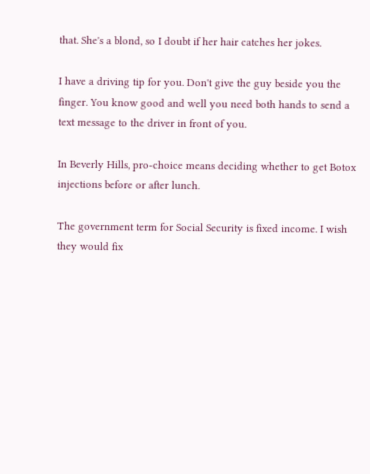that. She's a blond, so I doubt if her hair catches her jokes.

I have a driving tip for you. Don't give the guy beside you the finger. You know good and well you need both hands to send a text message to the driver in front of you.

In Beverly Hills, pro-choice means deciding whether to get Botox injections before or after lunch.

The government term for Social Security is fixed income. I wish they would fix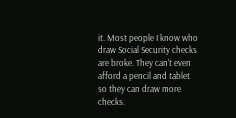it. Most people I know who draw Social Security checks are broke. They can't even afford a pencil and tablet so they can draw more checks.